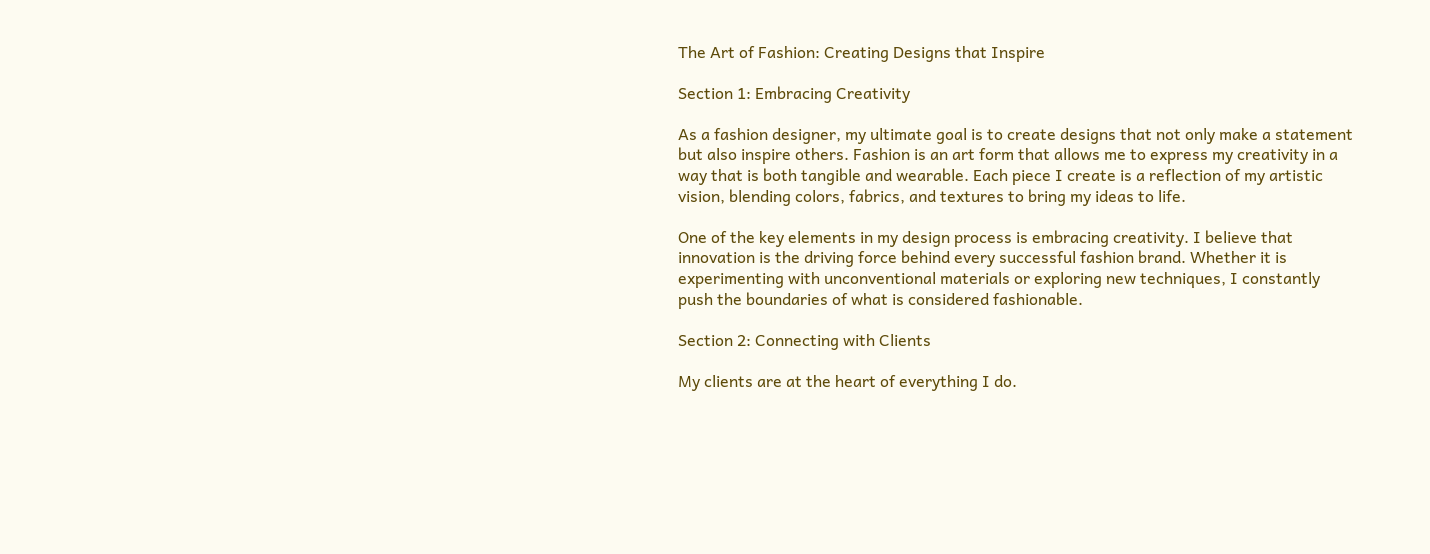The Art of Fashion: Creating Designs that Inspire

Section 1: Embracing Creativity

As a fashion designer, my ultimate goal is to create designs that not only make a statement but also inspire others. Fashion is an art form that allows me to express my creativity in a way that is both tangible and wearable. Each piece I create is a reflection of my artistic vision, blending colors, fabrics, and textures to bring my ideas to life.

One of the key elements in my design process is embracing creativity. I believe that innovation is the driving force behind every successful fashion brand. Whether it is experimenting with unconventional materials or exploring new techniques, I constantly push the boundaries of what is considered fashionable.

Section 2: Connecting with Clients

My clients are at the heart of everything I do.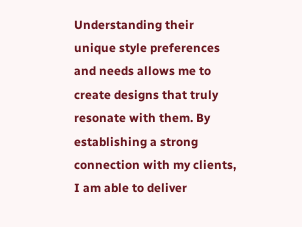Understanding their unique style preferences and needs allows me to create designs that truly resonate with them. By establishing a strong connection with my clients, I am able to deliver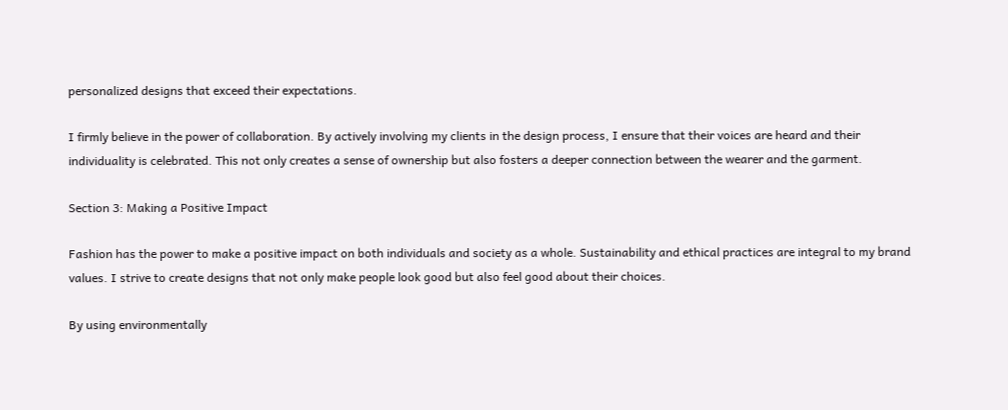personalized designs that exceed their expectations.

I firmly believe in the power of collaboration. By actively involving my clients in the design process, I ensure that their voices are heard and their individuality is celebrated. This not only creates a sense of ownership but also fosters a deeper connection between the wearer and the garment.

Section 3: Making a Positive Impact

Fashion has the power to make a positive impact on both individuals and society as a whole. Sustainability and ethical practices are integral to my brand values. I strive to create designs that not only make people look good but also feel good about their choices.

By using environmentally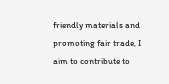friendly materials and promoting fair trade, I aim to contribute to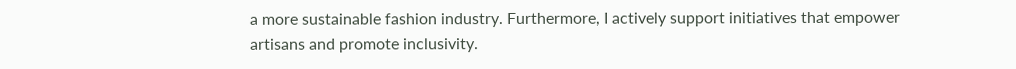a more sustainable fashion industry. Furthermore, I actively support initiatives that empower artisans and promote inclusivity.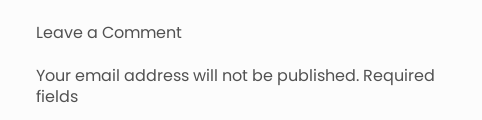Leave a Comment

Your email address will not be published. Required fields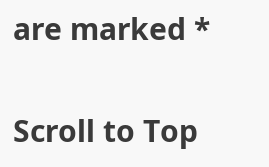are marked *

Scroll to Top